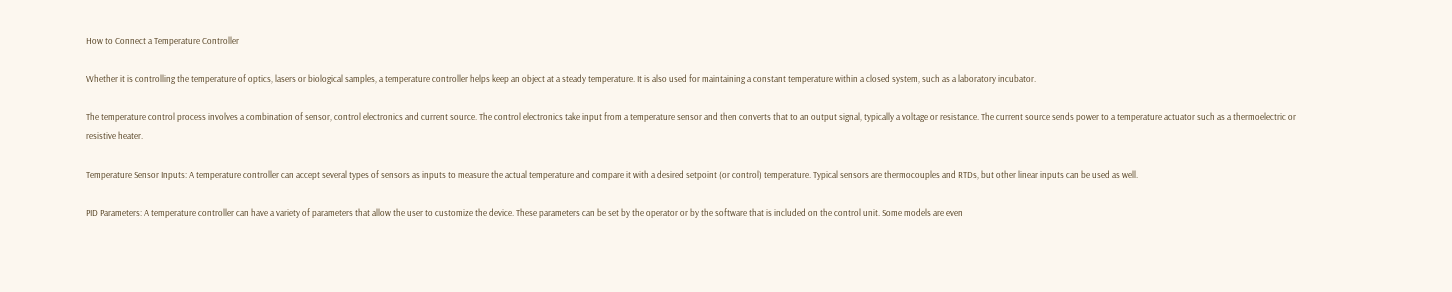How to Connect a Temperature Controller

Whether it is controlling the temperature of optics, lasers or biological samples, a temperature controller helps keep an object at a steady temperature. It is also used for maintaining a constant temperature within a closed system, such as a laboratory incubator.

The temperature control process involves a combination of sensor, control electronics and current source. The control electronics take input from a temperature sensor and then converts that to an output signal, typically a voltage or resistance. The current source sends power to a temperature actuator such as a thermoelectric or resistive heater.

Temperature Sensor Inputs: A temperature controller can accept several types of sensors as inputs to measure the actual temperature and compare it with a desired setpoint (or control) temperature. Typical sensors are thermocouples and RTDs, but other linear inputs can be used as well.

PID Parameters: A temperature controller can have a variety of parameters that allow the user to customize the device. These parameters can be set by the operator or by the software that is included on the control unit. Some models are even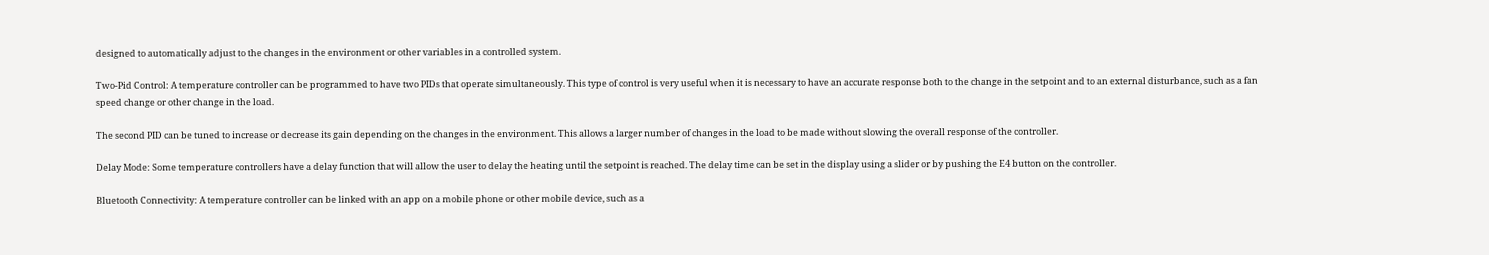designed to automatically adjust to the changes in the environment or other variables in a controlled system.

Two-Pid Control: A temperature controller can be programmed to have two PIDs that operate simultaneously. This type of control is very useful when it is necessary to have an accurate response both to the change in the setpoint and to an external disturbance, such as a fan speed change or other change in the load.

The second PID can be tuned to increase or decrease its gain depending on the changes in the environment. This allows a larger number of changes in the load to be made without slowing the overall response of the controller.

Delay Mode: Some temperature controllers have a delay function that will allow the user to delay the heating until the setpoint is reached. The delay time can be set in the display using a slider or by pushing the E4 button on the controller.

Bluetooth Connectivity: A temperature controller can be linked with an app on a mobile phone or other mobile device, such as a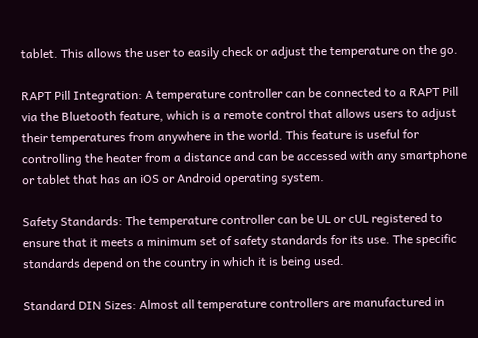tablet. This allows the user to easily check or adjust the temperature on the go.

RAPT Pill Integration: A temperature controller can be connected to a RAPT Pill via the Bluetooth feature, which is a remote control that allows users to adjust their temperatures from anywhere in the world. This feature is useful for controlling the heater from a distance and can be accessed with any smartphone or tablet that has an iOS or Android operating system.

Safety Standards: The temperature controller can be UL or cUL registered to ensure that it meets a minimum set of safety standards for its use. The specific standards depend on the country in which it is being used.

Standard DIN Sizes: Almost all temperature controllers are manufactured in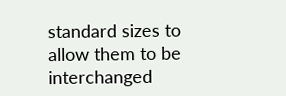standard sizes to allow them to be interchanged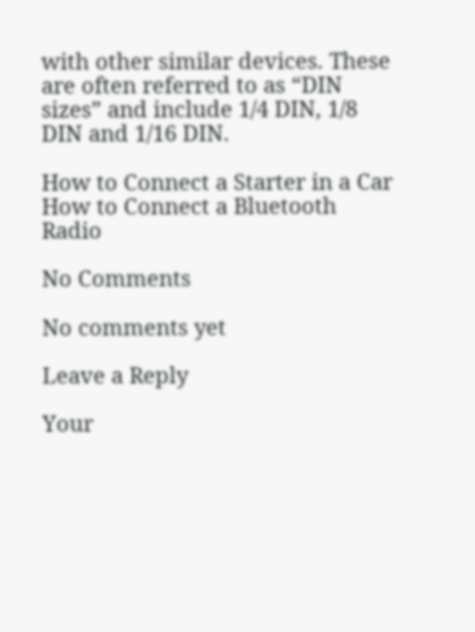with other similar devices. These are often referred to as “DIN sizes” and include 1/4 DIN, 1/8 DIN and 1/16 DIN.

How to Connect a Starter in a Car How to Connect a Bluetooth Radio

No Comments

No comments yet

Leave a Reply

Your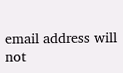email address will not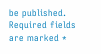be published. Required fields are marked *